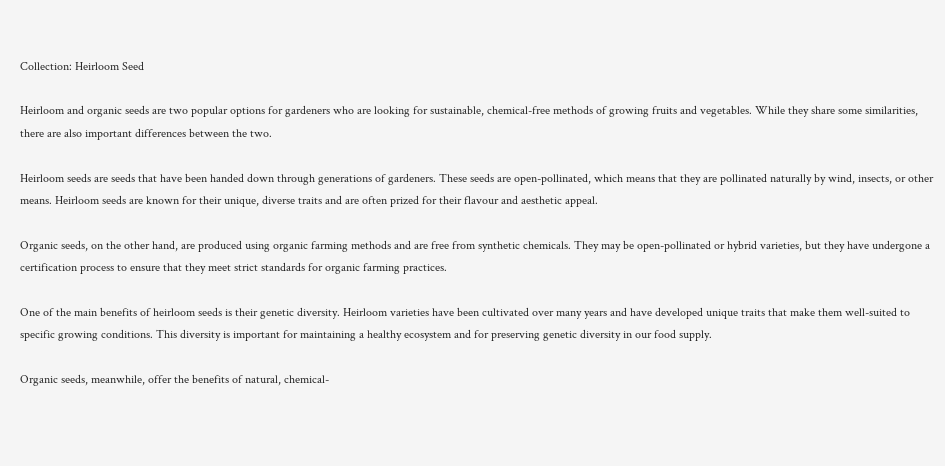Collection: Heirloom Seed

Heirloom and organic seeds are two popular options for gardeners who are looking for sustainable, chemical-free methods of growing fruits and vegetables. While they share some similarities, there are also important differences between the two.

Heirloom seeds are seeds that have been handed down through generations of gardeners. These seeds are open-pollinated, which means that they are pollinated naturally by wind, insects, or other means. Heirloom seeds are known for their unique, diverse traits and are often prized for their flavour and aesthetic appeal.

Organic seeds, on the other hand, are produced using organic farming methods and are free from synthetic chemicals. They may be open-pollinated or hybrid varieties, but they have undergone a certification process to ensure that they meet strict standards for organic farming practices.

One of the main benefits of heirloom seeds is their genetic diversity. Heirloom varieties have been cultivated over many years and have developed unique traits that make them well-suited to specific growing conditions. This diversity is important for maintaining a healthy ecosystem and for preserving genetic diversity in our food supply.

Organic seeds, meanwhile, offer the benefits of natural, chemical-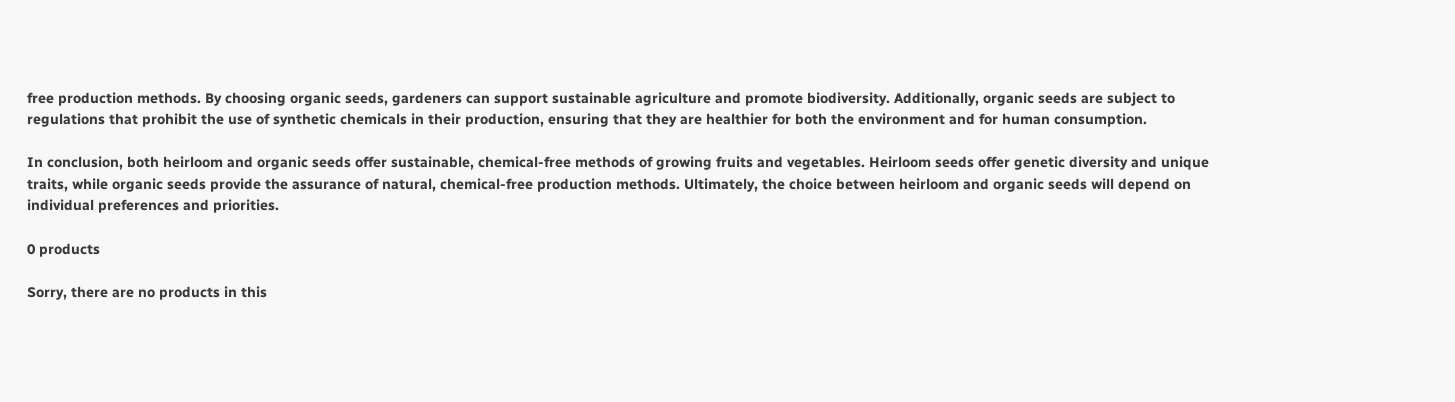free production methods. By choosing organic seeds, gardeners can support sustainable agriculture and promote biodiversity. Additionally, organic seeds are subject to regulations that prohibit the use of synthetic chemicals in their production, ensuring that they are healthier for both the environment and for human consumption.

In conclusion, both heirloom and organic seeds offer sustainable, chemical-free methods of growing fruits and vegetables. Heirloom seeds offer genetic diversity and unique traits, while organic seeds provide the assurance of natural, chemical-free production methods. Ultimately, the choice between heirloom and organic seeds will depend on individual preferences and priorities.

0 products

Sorry, there are no products in this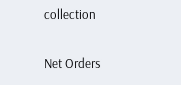collection

Net Orders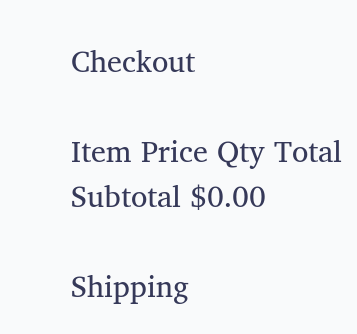Checkout

Item Price Qty Total
Subtotal $0.00

Shipping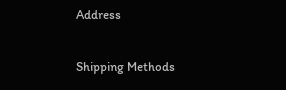Address

Shipping Methods